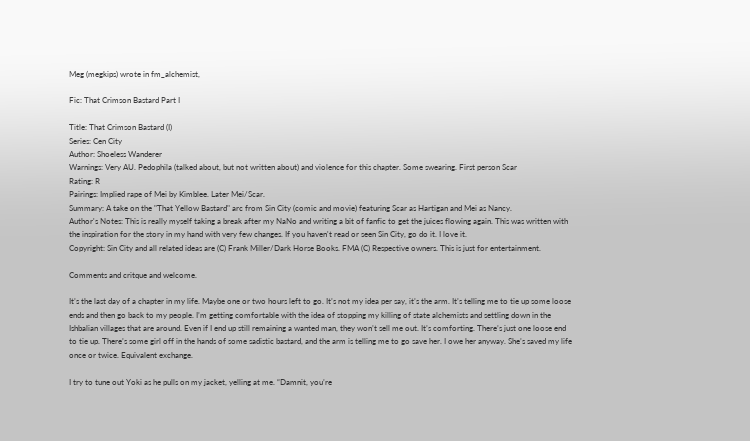Meg (megkips) wrote in fm_alchemist,

Fic: That Crimson Bastard Part I

Title: That Crimson Bastard (I)
Series: Cen City
Author: Shoeless Wanderer
Warnings: Very AU. Pedophila (talked about, but not written about) and violence for this chapter. Some swearing. First person Scar
Rating: R
Pairings: Implied rape of Mei by Kimblee. Later Mei/Scar.
Summary: A take on the "That Yellow Bastard" arc from Sin City (comic and movie) featuring Scar as Hartigan and Mei as Nancy.
Author's Notes: This is really myself taking a break after my NaNo and writing a bit of fanfic to get the juices flowing again. This was written with the inspiration for the story in my hand with very few changes. If you haven't read or seen Sin City, go do it. I love it.
Copyright: Sin City and all related ideas are (C) Frank Miller/Dark Horse Books. FMA (C) Respective owners. This is just for entertainment.

Comments and critque and welcome.

It’s the last day of a chapter in my life. Maybe one or two hours left to go. It’s not my idea per say, it’s the arm. It’s telling me to tie up some loose ends and then go back to my people. I’m getting comfortable with the idea of stopping my killing of state alchemists and settling down in the Ishbalian villages that are around. Even if I end up still remaining a wanted man, they won’t sell me out. It’s comforting. There’s just one loose end to tie up. There’s some girl off in the hands of some sadistic bastard, and the arm is telling me to go save her. I owe her anyway. She’s saved my life once or twice. Equivalent exchange.

I try to tune out Yoki as he pulls on my jacket, yelling at me. “Damnit, you’re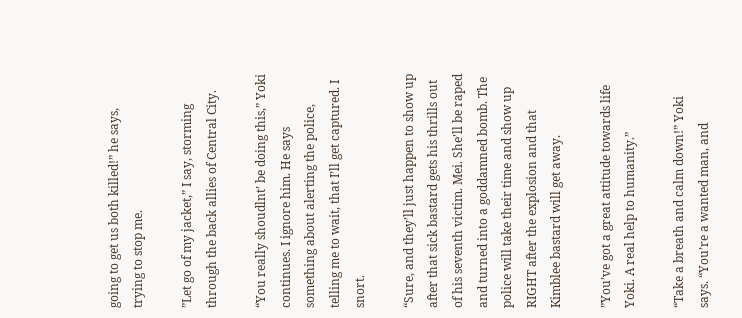going to get us both killed!” he says, trying to stop me.

”Let go of my jacket,” I say, storming through the back allies of Central City.

“You really shoudlnt’ be doing this,” Yoki continues. I ignore him. He says something about alerting the police, telling me to wait, that I’ll get captured. I snort.

“Sure, and they’ll just happen to show up after that sick bastard gets his thrills out of his seventh victim. Mei. She’ll be raped and turned into a goddamned bomb. The police will take their time and show up RIGHT after the explosion and that Kimblee bastard will get away.

”You’ve got a great attitude towards life Yoki. A real help to humanity.”

“Take a breath and calm down!” Yoki says. “You’re a wanted man, and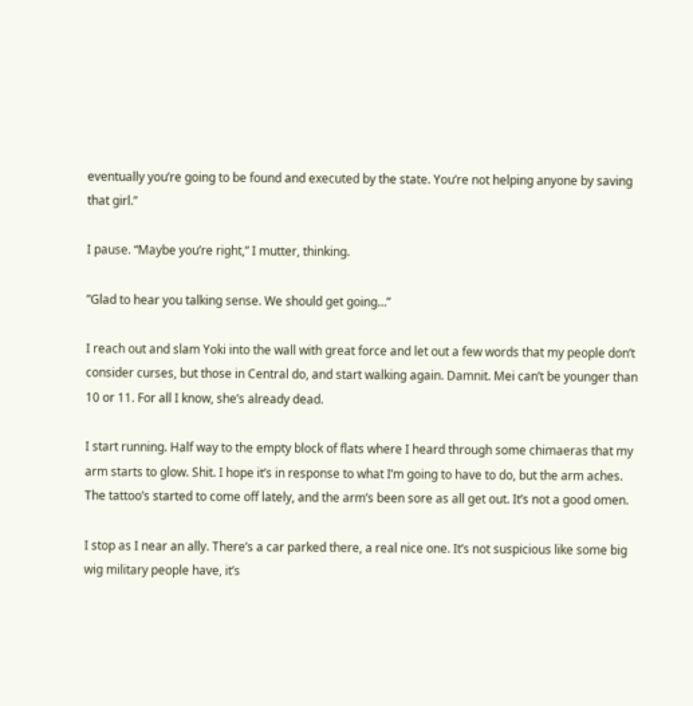eventually you’re going to be found and executed by the state. You’re not helping anyone by saving that girl.”

I pause. “Maybe you’re right,” I mutter, thinking.

”Glad to hear you talking sense. We should get going…”

I reach out and slam Yoki into the wall with great force and let out a few words that my people don’t consider curses, but those in Central do, and start walking again. Damnit. Mei can’t be younger than 10 or 11. For all I know, she’s already dead.

I start running. Half way to the empty block of flats where I heard through some chimaeras that my arm starts to glow. Shit. I hope it’s in response to what I’m going to have to do, but the arm aches. The tattoo’s started to come off lately, and the arm’s been sore as all get out. It’s not a good omen.

I stop as I near an ally. There’s a car parked there, a real nice one. It’s not suspicious like some big wig military people have, it’s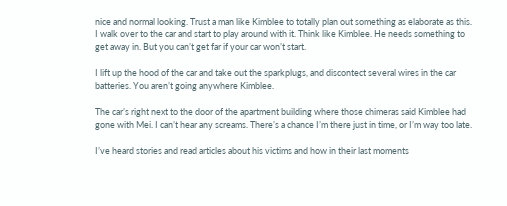nice and normal looking. Trust a man like Kimblee to totally plan out something as elaborate as this. I walk over to the car and start to play around with it. Think like Kimblee. He needs something to get away in. But you can’t get far if your car won’t start.

I lift up the hood of the car and take out the sparkplugs, and discontect several wires in the car batteries. You aren’t going anywhere Kimblee.

The car’s right next to the door of the apartment building where those chimeras said Kimblee had gone with Mei. I can’t hear any screams. There’s a chance I’m there just in time, or I’m way too late.

I’ve heard stories and read articles about his victims and how in their last moments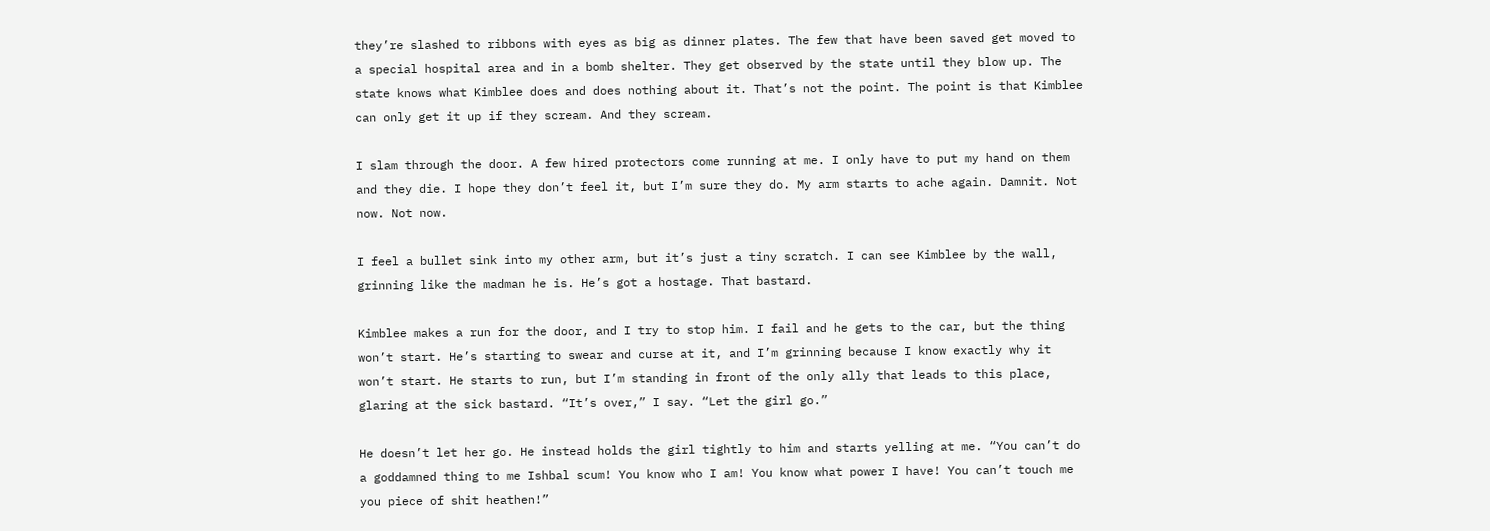they’re slashed to ribbons with eyes as big as dinner plates. The few that have been saved get moved to a special hospital area and in a bomb shelter. They get observed by the state until they blow up. The state knows what Kimblee does and does nothing about it. That’s not the point. The point is that Kimblee can only get it up if they scream. And they scream.

I slam through the door. A few hired protectors come running at me. I only have to put my hand on them and they die. I hope they don’t feel it, but I’m sure they do. My arm starts to ache again. Damnit. Not now. Not now.

I feel a bullet sink into my other arm, but it’s just a tiny scratch. I can see Kimblee by the wall, grinning like the madman he is. He’s got a hostage. That bastard.

Kimblee makes a run for the door, and I try to stop him. I fail and he gets to the car, but the thing won’t start. He’s starting to swear and curse at it, and I’m grinning because I know exactly why it won’t start. He starts to run, but I’m standing in front of the only ally that leads to this place, glaring at the sick bastard. “It’s over,” I say. “Let the girl go.”

He doesn’t let her go. He instead holds the girl tightly to him and starts yelling at me. “You can’t do a goddamned thing to me Ishbal scum! You know who I am! You know what power I have! You can’t touch me you piece of shit heathen!”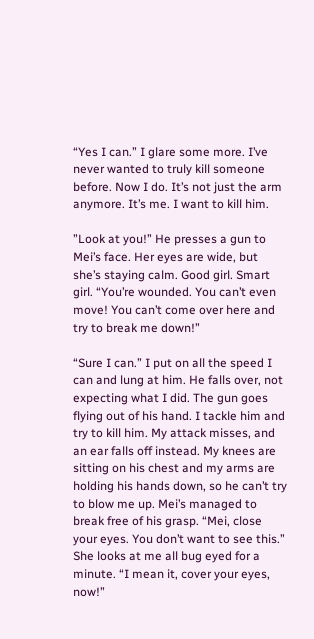“Yes I can.” I glare some more. I’ve never wanted to truly kill someone before. Now I do. It’s not just the arm anymore. It’s me. I want to kill him.

”Look at you!” He presses a gun to Mei’s face. Her eyes are wide, but she’s staying calm. Good girl. Smart girl. “You’re wounded. You can’t even move! You can’t come over here and try to break me down!”

“Sure I can.” I put on all the speed I can and lung at him. He falls over, not expecting what I did. The gun goes flying out of his hand. I tackle him and try to kill him. My attack misses, and an ear falls off instead. My knees are sitting on his chest and my arms are holding his hands down, so he can’t try to blow me up. Mei’s managed to break free of his grasp. “Mei, close your eyes. You don’t want to see this.” She looks at me all bug eyed for a minute. “I mean it, cover your eyes, now!”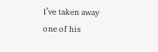I’ve taken away one of his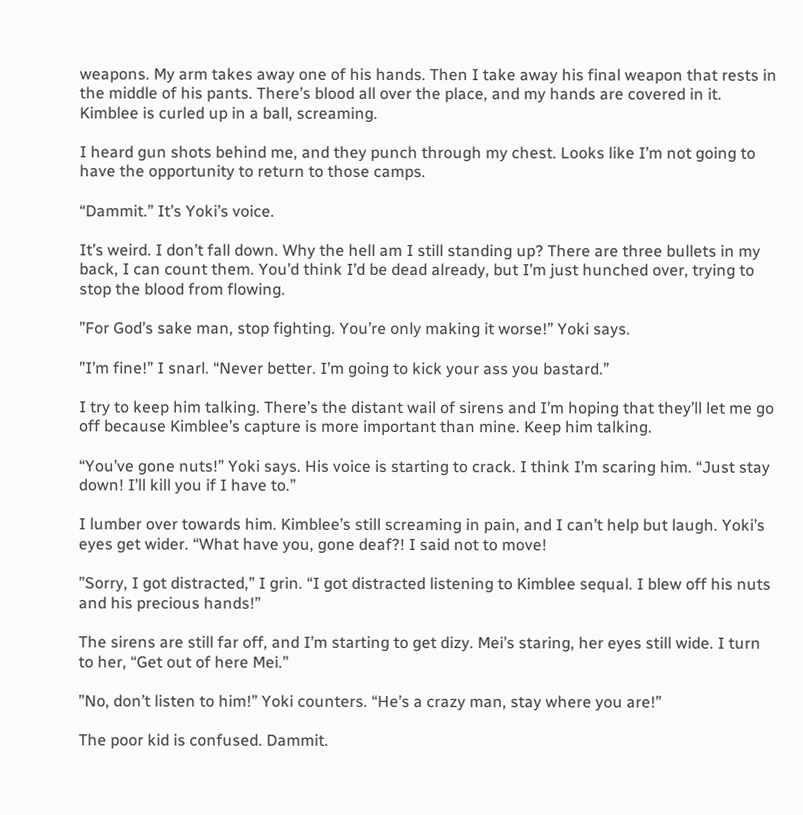weapons. My arm takes away one of his hands. Then I take away his final weapon that rests in the middle of his pants. There’s blood all over the place, and my hands are covered in it. Kimblee is curled up in a ball, screaming.

I heard gun shots behind me, and they punch through my chest. Looks like I’m not going to have the opportunity to return to those camps.

“Dammit.” It’s Yoki’s voice.

It’s weird. I don’t fall down. Why the hell am I still standing up? There are three bullets in my back, I can count them. You’d think I’d be dead already, but I’m just hunched over, trying to stop the blood from flowing.

”For God’s sake man, stop fighting. You’re only making it worse!” Yoki says.

”I’m fine!” I snarl. “Never better. I’m going to kick your ass you bastard.”

I try to keep him talking. There’s the distant wail of sirens and I’m hoping that they’ll let me go off because Kimblee’s capture is more important than mine. Keep him talking.

“You’ve gone nuts!” Yoki says. His voice is starting to crack. I think I’m scaring him. “Just stay down! I’ll kill you if I have to.”

I lumber over towards him. Kimblee’s still screaming in pain, and I can’t help but laugh. Yoki’s eyes get wider. “What have you, gone deaf?! I said not to move!

”Sorry, I got distracted,” I grin. “I got distracted listening to Kimblee sequal. I blew off his nuts and his precious hands!”

The sirens are still far off, and I’m starting to get dizy. Mei’s staring, her eyes still wide. I turn to her, “Get out of here Mei.”

”No, don’t listen to him!” Yoki counters. “He’s a crazy man, stay where you are!”

The poor kid is confused. Dammit.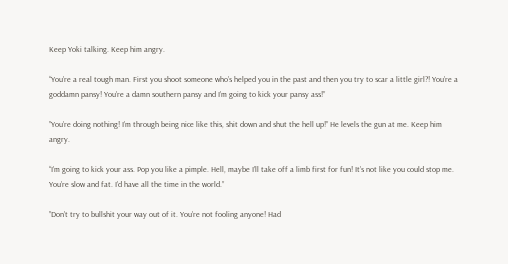Keep Yoki talking. Keep him angry.

“You’re a real tough man. First you shoot someone who’s helped you in the past and then you try to scar a little girl?! You’re a goddamn pansy! You’re a damn southern pansy and I’m going to kick your pansy ass!”

”You’re doing nothing! I’m through being nice like this, shit down and shut the hell up!” He levels the gun at me. Keep him angry.

“I’m going to kick your ass. Pop you like a pimple. Hell, maybe I’ll take off a limb first for fun! It’s not like you could stop me. You’re slow and fat. I’d have all the time in the world.”

”Don’t try to bullshit your way out of it. You’re not fooling anyone! Had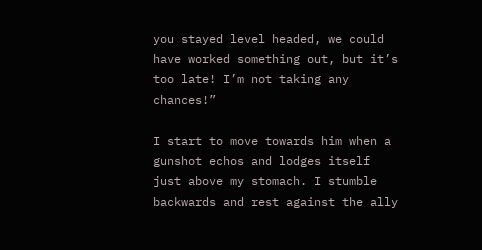you stayed level headed, we could have worked something out, but it’s too late! I’m not taking any chances!”

I start to move towards him when a gunshot echos and lodges itself just above my stomach. I stumble backwards and rest against the ally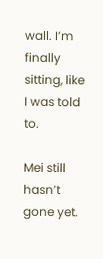wall. I’m finally sitting, like I was told to.

Mei still hasn’t gone yet.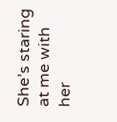She’s staring at me with her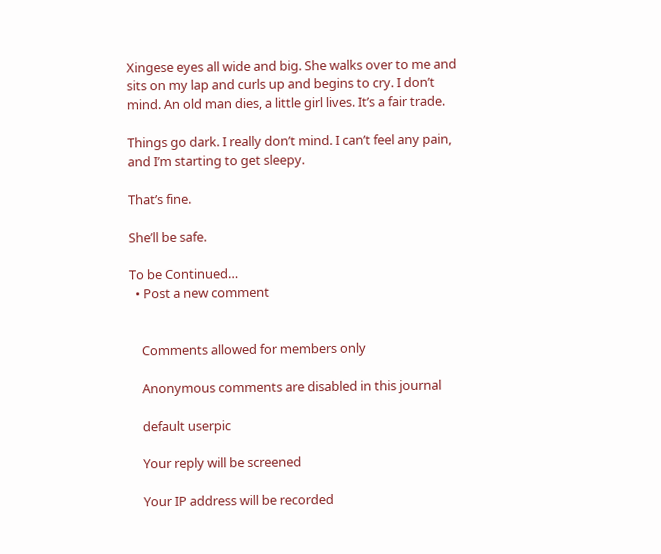Xingese eyes all wide and big. She walks over to me and sits on my lap and curls up and begins to cry. I don’t mind. An old man dies, a little girl lives. It’s a fair trade.

Things go dark. I really don’t mind. I can’t feel any pain, and I’m starting to get sleepy.

That’s fine.

She’ll be safe.

To be Continued…
  • Post a new comment


    Comments allowed for members only

    Anonymous comments are disabled in this journal

    default userpic

    Your reply will be screened

    Your IP address will be recorded